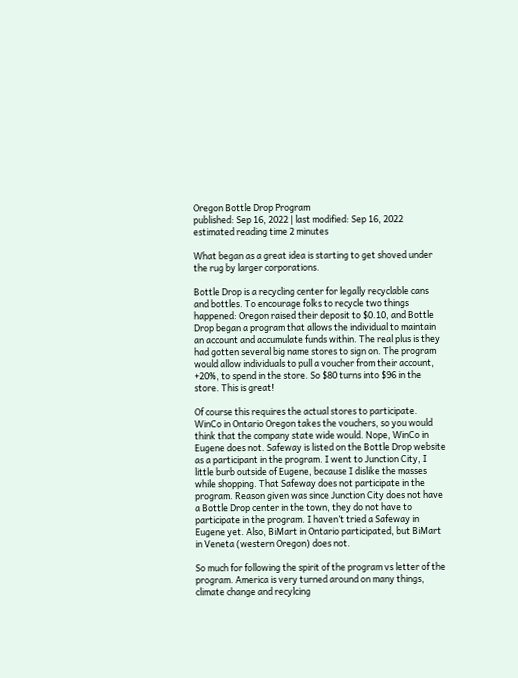Oregon Bottle Drop Program
published: Sep 16, 2022 | last modified: Sep 16, 2022
estimated reading time 2 minutes

What began as a great idea is starting to get shoved under the rug by larger corporations.

Bottle Drop is a recycling center for legally recyclable cans and bottles. To encourage folks to recycle two things happened: Oregon raised their deposit to $0.10, and Bottle Drop began a program that allows the individual to maintain an account and accumulate funds within. The real plus is they had gotten several big name stores to sign on. The program would allow individuals to pull a voucher from their account, +20%, to spend in the store. So $80 turns into $96 in the store. This is great!

Of course this requires the actual stores to participate. WinCo in Ontario Oregon takes the vouchers, so you would think that the company state wide would. Nope, WinCo in Eugene does not. Safeway is listed on the Bottle Drop website as a participant in the program. I went to Junction City, I little burb outside of Eugene, because I dislike the masses while shopping. That Safeway does not participate in the program. Reason given was since Junction City does not have a Bottle Drop center in the town, they do not have to participate in the program. I haven’t tried a Safeway in Eugene yet. Also, BiMart in Ontario participated, but BiMart in Veneta (western Oregon) does not.

So much for following the spirit of the program vs letter of the program. America is very turned around on many things, climate change and recylcing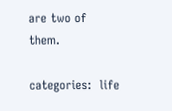are two of them.

categories:  life